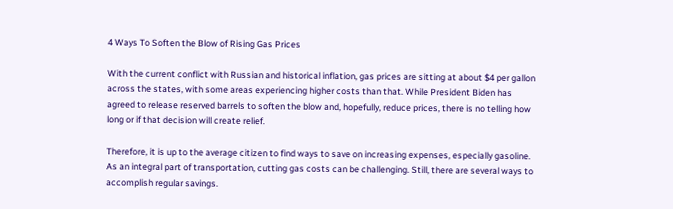4 Ways To Soften the Blow of Rising Gas Prices

With the current conflict with Russian and historical inflation, gas prices are sitting at about $4 per gallon across the states, with some areas experiencing higher costs than that. While President Biden has agreed to release reserved barrels to soften the blow and, hopefully, reduce prices, there is no telling how long or if that decision will create relief.

Therefore, it is up to the average citizen to find ways to save on increasing expenses, especially gasoline. As an integral part of transportation, cutting gas costs can be challenging. Still, there are several ways to accomplish regular savings.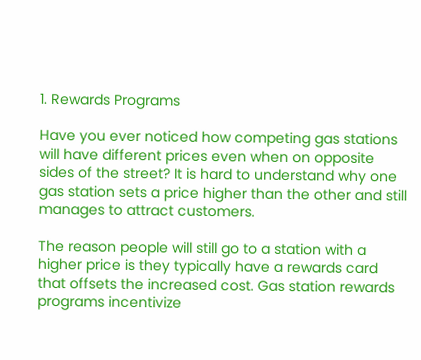1. Rewards Programs

Have you ever noticed how competing gas stations will have different prices even when on opposite sides of the street? It is hard to understand why one gas station sets a price higher than the other and still manages to attract customers.

The reason people will still go to a station with a higher price is they typically have a rewards card that offsets the increased cost. Gas station rewards programs incentivize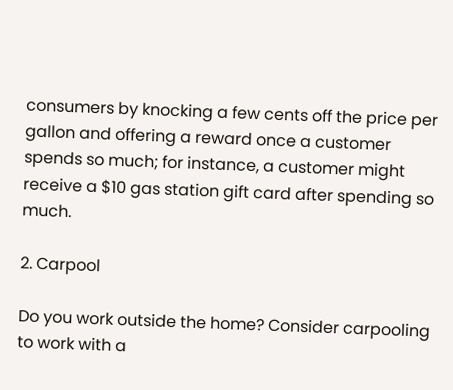consumers by knocking a few cents off the price per gallon and offering a reward once a customer spends so much; for instance, a customer might receive a $10 gas station gift card after spending so much.

2. Carpool

Do you work outside the home? Consider carpooling to work with a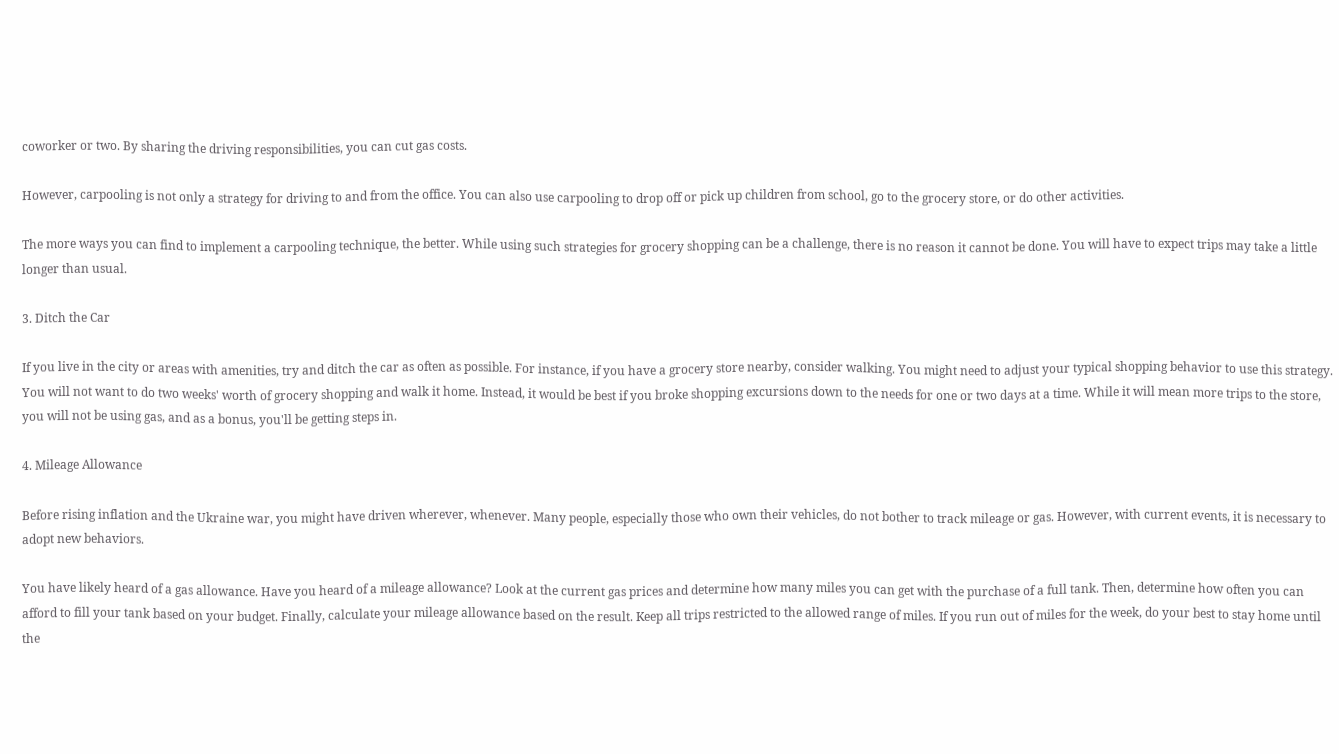coworker or two. By sharing the driving responsibilities, you can cut gas costs.

However, carpooling is not only a strategy for driving to and from the office. You can also use carpooling to drop off or pick up children from school, go to the grocery store, or do other activities.

The more ways you can find to implement a carpooling technique, the better. While using such strategies for grocery shopping can be a challenge, there is no reason it cannot be done. You will have to expect trips may take a little longer than usual.

3. Ditch the Car

If you live in the city or areas with amenities, try and ditch the car as often as possible. For instance, if you have a grocery store nearby, consider walking. You might need to adjust your typical shopping behavior to use this strategy. You will not want to do two weeks' worth of grocery shopping and walk it home. Instead, it would be best if you broke shopping excursions down to the needs for one or two days at a time. While it will mean more trips to the store, you will not be using gas, and as a bonus, you'll be getting steps in.

4. Mileage Allowance

Before rising inflation and the Ukraine war, you might have driven wherever, whenever. Many people, especially those who own their vehicles, do not bother to track mileage or gas. However, with current events, it is necessary to adopt new behaviors.

You have likely heard of a gas allowance. Have you heard of a mileage allowance? Look at the current gas prices and determine how many miles you can get with the purchase of a full tank. Then, determine how often you can afford to fill your tank based on your budget. Finally, calculate your mileage allowance based on the result. Keep all trips restricted to the allowed range of miles. If you run out of miles for the week, do your best to stay home until the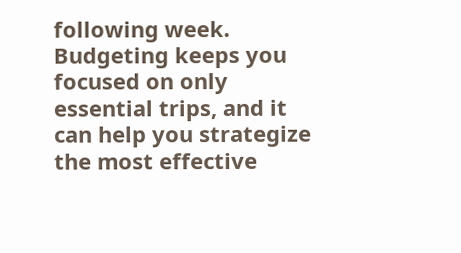following week. Budgeting keeps you focused on only essential trips, and it can help you strategize the most effective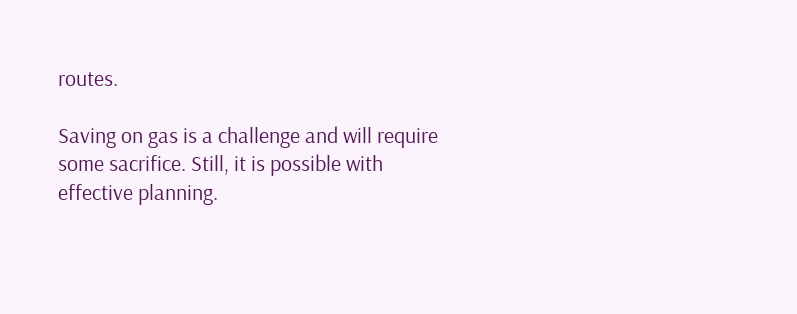routes.

Saving on gas is a challenge and will require some sacrifice. Still, it is possible with effective planning.